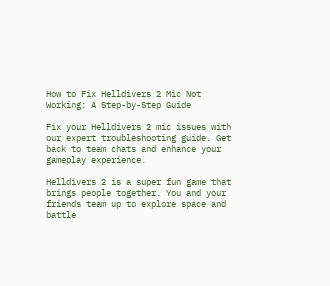How to Fix Helldivers 2 Mic Not Working: A Step-by-Step Guide

Fix your Helldivers 2 mic issues with our expert troubleshooting guide. Get back to team chats and enhance your gameplay experience.

Helldivers 2 is a super fun game that brings people together. You and your friends team up to explore space and battle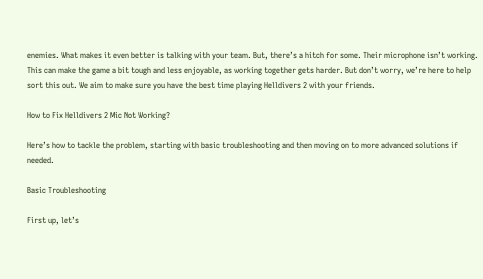enemies. What makes it even better is talking with your team. But, there’s a hitch for some. Their microphone isn’t working. This can make the game a bit tough and less enjoyable, as working together gets harder. But don’t worry, we’re here to help sort this out. We aim to make sure you have the best time playing Helldivers 2 with your friends.

How to Fix Helldivers 2 Mic Not Working?

Here’s how to tackle the problem, starting with basic troubleshooting and then moving on to more advanced solutions if needed.

Basic Troubleshooting

First up, let’s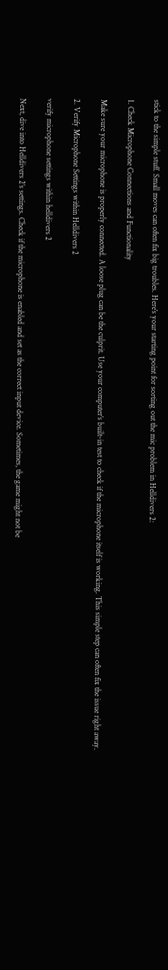stick to the simple stuff. Small moves can often fix big troubles. Here’s your starting point for sorting out the mic problem in Helldivers 2:

1. Check Microphone Connections and Functionality

Make sure your microphone is properly connected. A loose plug can be the culprit. Use your computer’s built-in test to check if the microphone itself is working. This simple step can often fix the issue right away.

2. Verify Microphone Settings within Helldivers 2

verify microphone settings within helldivers 2

Next, dive into Helldivers 2’s settings. Check if the microphone is enabled and set as the correct input device. Sometimes, the game might not be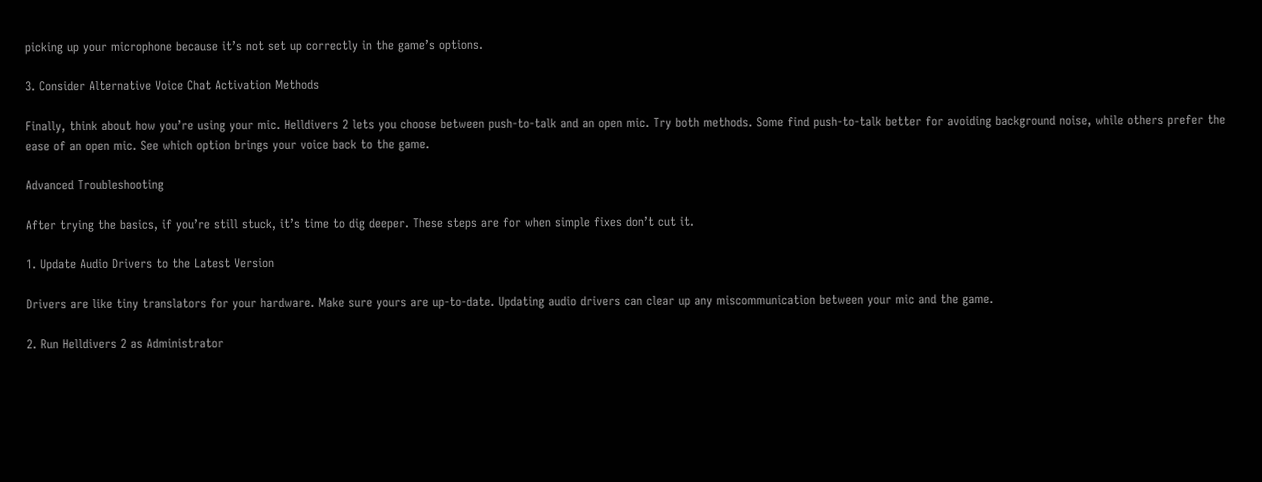picking up your microphone because it’s not set up correctly in the game’s options.

3. Consider Alternative Voice Chat Activation Methods

Finally, think about how you’re using your mic. Helldivers 2 lets you choose between push-to-talk and an open mic. Try both methods. Some find push-to-talk better for avoiding background noise, while others prefer the ease of an open mic. See which option brings your voice back to the game.

Advanced Troubleshooting

After trying the basics, if you’re still stuck, it’s time to dig deeper. These steps are for when simple fixes don’t cut it.

1. Update Audio Drivers to the Latest Version

Drivers are like tiny translators for your hardware. Make sure yours are up-to-date. Updating audio drivers can clear up any miscommunication between your mic and the game.

2. Run Helldivers 2 as Administrator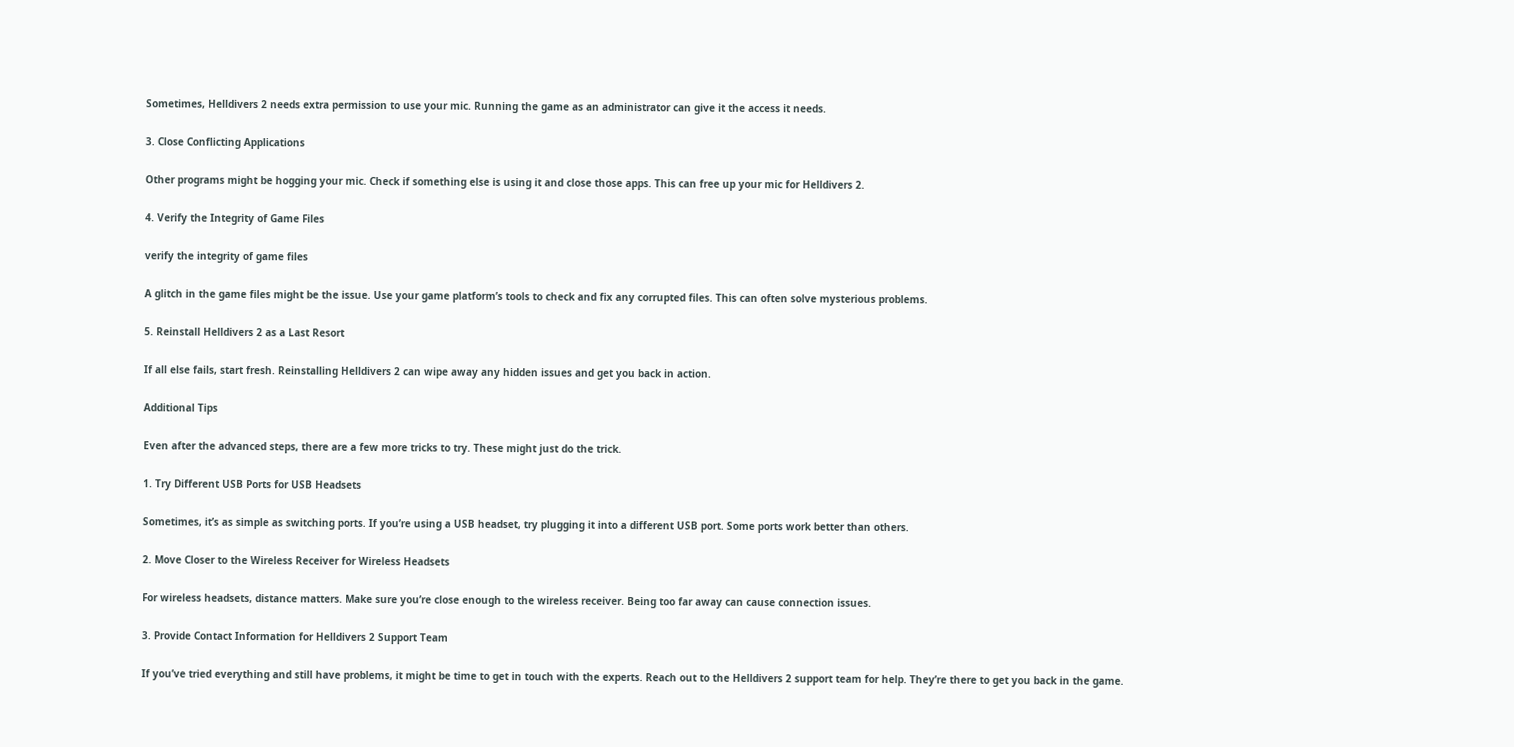Sometimes, Helldivers 2 needs extra permission to use your mic. Running the game as an administrator can give it the access it needs.

3. Close Conflicting Applications

Other programs might be hogging your mic. Check if something else is using it and close those apps. This can free up your mic for Helldivers 2.

4. Verify the Integrity of Game Files

verify the integrity of game files

A glitch in the game files might be the issue. Use your game platform’s tools to check and fix any corrupted files. This can often solve mysterious problems.

5. Reinstall Helldivers 2 as a Last Resort

If all else fails, start fresh. Reinstalling Helldivers 2 can wipe away any hidden issues and get you back in action.

Additional Tips

Even after the advanced steps, there are a few more tricks to try. These might just do the trick.

1. Try Different USB Ports for USB Headsets

Sometimes, it’s as simple as switching ports. If you’re using a USB headset, try plugging it into a different USB port. Some ports work better than others.

2. Move Closer to the Wireless Receiver for Wireless Headsets

For wireless headsets, distance matters. Make sure you’re close enough to the wireless receiver. Being too far away can cause connection issues.

3. Provide Contact Information for Helldivers 2 Support Team

If you’ve tried everything and still have problems, it might be time to get in touch with the experts. Reach out to the Helldivers 2 support team for help. They’re there to get you back in the game.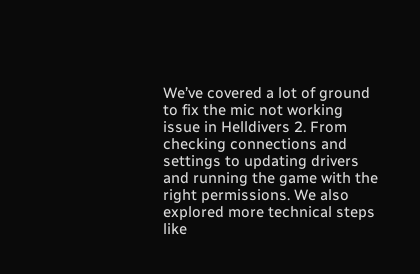We’ve covered a lot of ground to fix the mic not working issue in Helldivers 2. From checking connections and settings to updating drivers and running the game with the right permissions. We also explored more technical steps like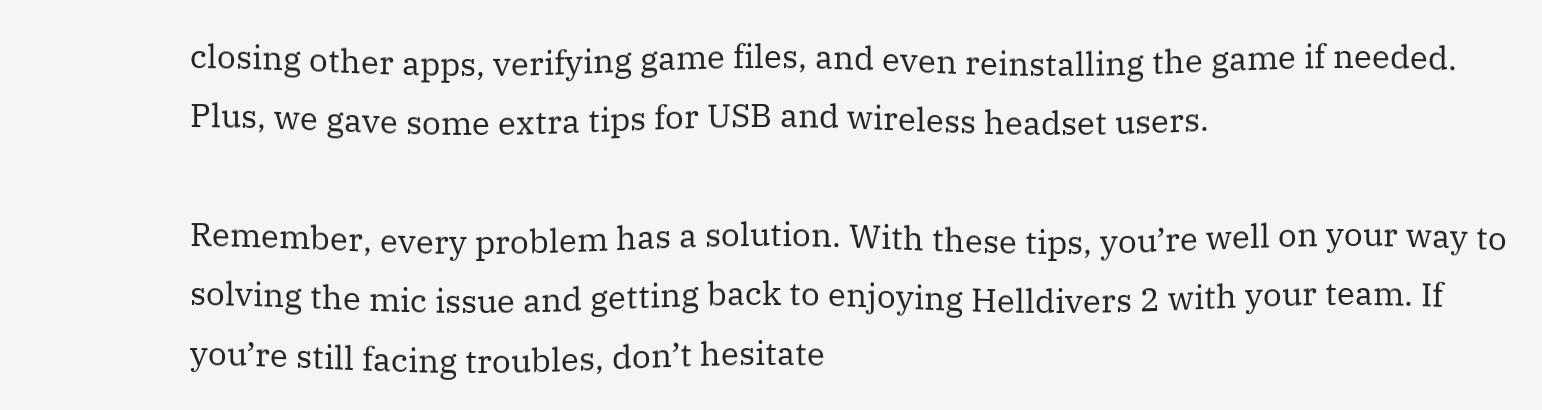closing other apps, verifying game files, and even reinstalling the game if needed. Plus, we gave some extra tips for USB and wireless headset users.

Remember, every problem has a solution. With these tips, you’re well on your way to solving the mic issue and getting back to enjoying Helldivers 2 with your team. If you’re still facing troubles, don’t hesitate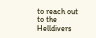to reach out to the Helldivers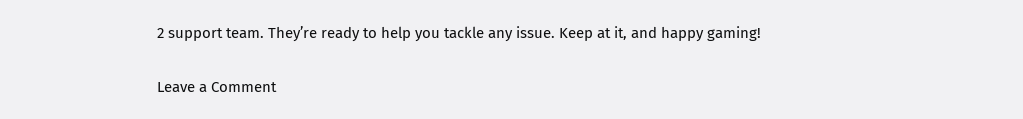2 support team. They’re ready to help you tackle any issue. Keep at it, and happy gaming!

Leave a Comment